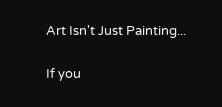Art Isn't Just Painting...

If you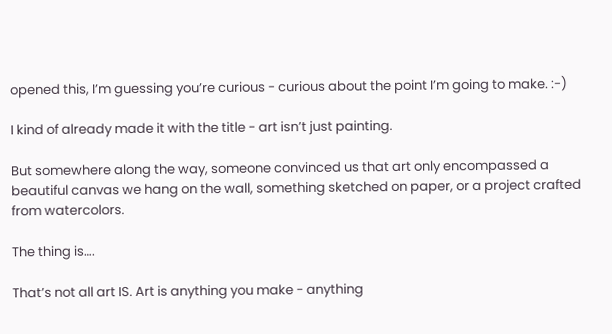opened this, I’m guessing you’re curious - curious about the point I’m going to make. :-)

I kind of already made it with the title - art isn’t just painting.

But somewhere along the way, someone convinced us that art only encompassed a beautiful canvas we hang on the wall, something sketched on paper, or a project crafted from watercolors.

The thing is….

That’s not all art IS. Art is anything you make - anything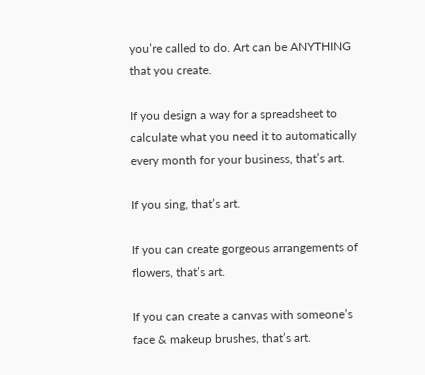you’re called to do. Art can be ANYTHING that you create.

If you design a way for a spreadsheet to calculate what you need it to automatically every month for your business, that’s art.

If you sing, that’s art.

If you can create gorgeous arrangements of flowers, that’s art.

If you can create a canvas with someone’s face & makeup brushes, that’s art.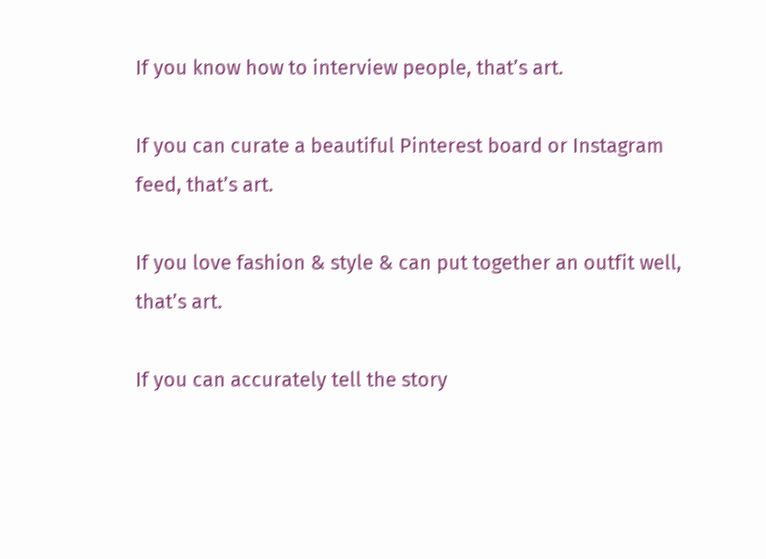If you know how to interview people, that’s art.

If you can curate a beautiful Pinterest board or Instagram feed, that’s art.

If you love fashion & style & can put together an outfit well, that’s art.

If you can accurately tell the story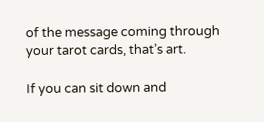of the message coming through your tarot cards, that’s art.

If you can sit down and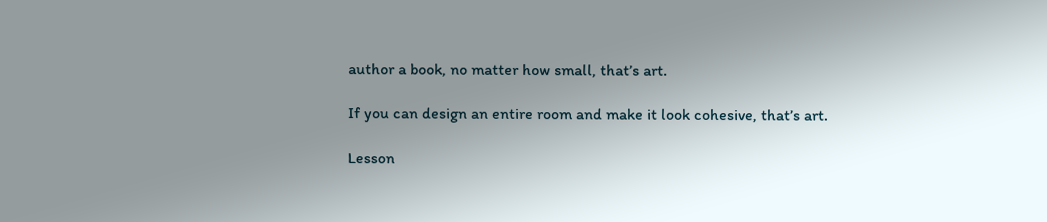author a book, no matter how small, that’s art.

If you can design an entire room and make it look cohesive, that’s art.

Lesson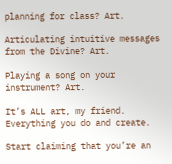planning for class? Art.

Articulating intuitive messages from the Divine? Art.

Playing a song on your instrument? Art.

It’s ALL art, my friend. Everything you do and create.

Start claiming that you’re an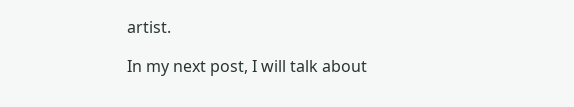artist.

In my next post, I will talk about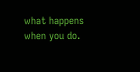what happens when you do.